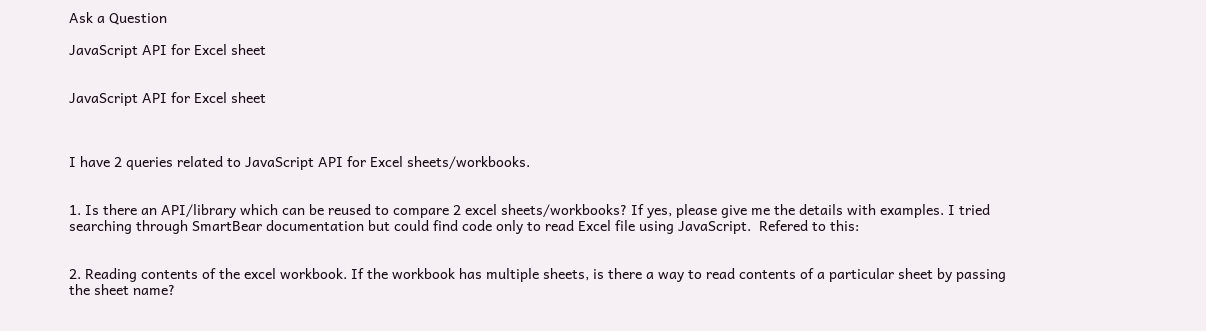Ask a Question

JavaScript API for Excel sheet


JavaScript API for Excel sheet



I have 2 queries related to JavaScript API for Excel sheets/workbooks.


1. Is there an API/library which can be reused to compare 2 excel sheets/workbooks? If yes, please give me the details with examples. I tried searching through SmartBear documentation but could find code only to read Excel file using JavaScript.  Refered to this:


2. Reading contents of the excel workbook. If the workbook has multiple sheets, is there a way to read contents of a particular sheet by passing the sheet name?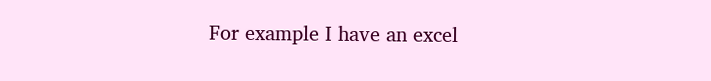For example I have an excel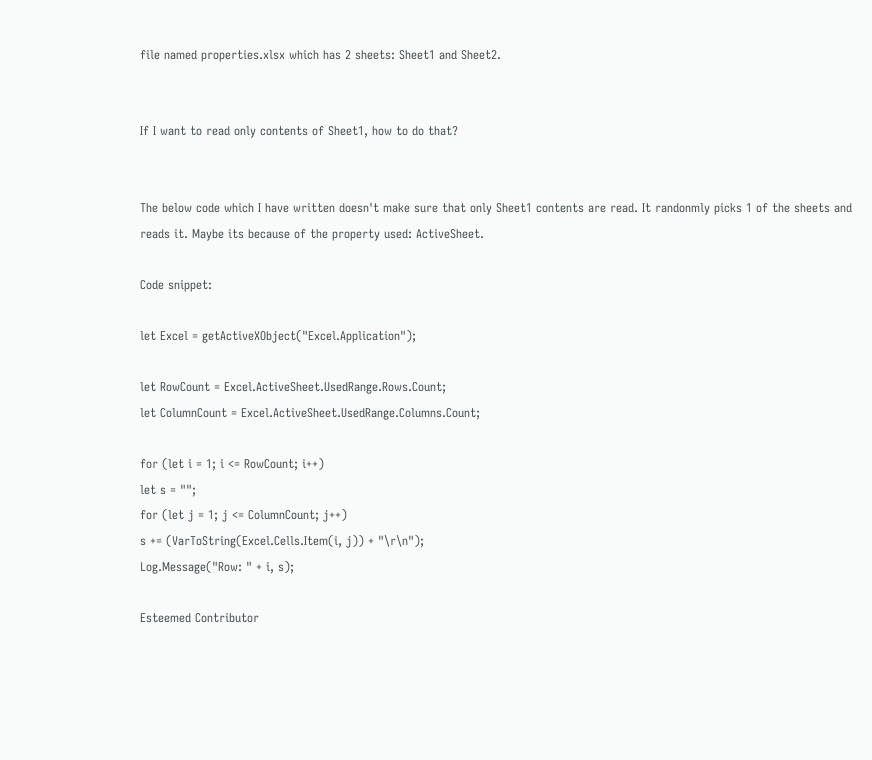file named properties.xlsx which has 2 sheets: Sheet1 and Sheet2.


If I want to read only contents of Sheet1, how to do that?


The below code which I have written doesn't make sure that only Sheet1 contents are read. It randonmly picks 1 of the sheets and reads it. Maybe its because of the property used: ActiveSheet.

Code snippet:

let Excel = getActiveXObject("Excel.Application");

let RowCount = Excel.ActiveSheet.UsedRange.Rows.Count;
let ColumnCount = Excel.ActiveSheet.UsedRange.Columns.Count;

for (let i = 1; i <= RowCount; i++)
let s = "";
for (let j = 1; j <= ColumnCount; j++)
s += (VarToString(Excel.Cells.Item(i, j)) + "\r\n");
Log.Message("Row: " + i, s);

Esteemed Contributor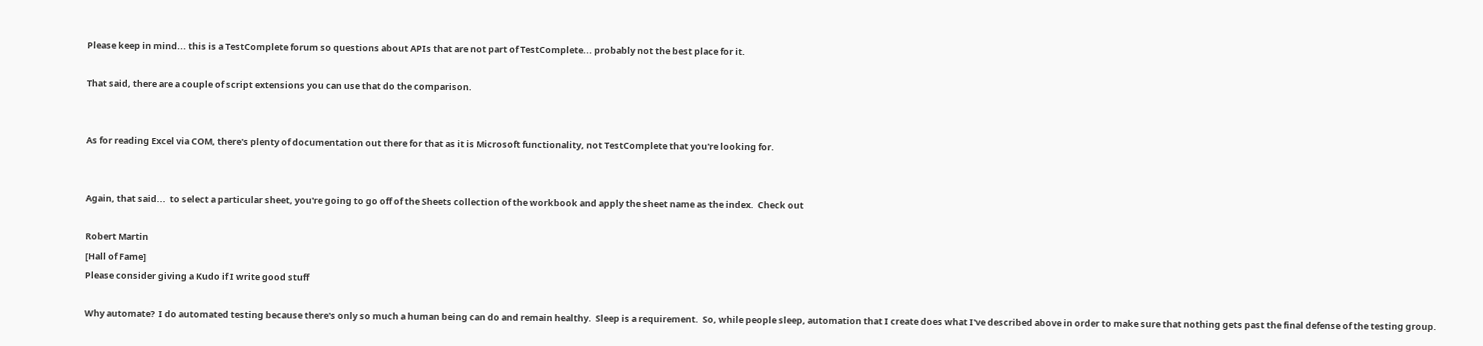Please keep in mind... this is a TestComplete forum so questions about APIs that are not part of TestComplete... probably not the best place for it.

That said, there are a couple of script extensions you can use that do the comparison.


As for reading Excel via COM, there's plenty of documentation out there for that as it is Microsoft functionality, not TestComplete that you're looking for.


Again, that said...  to select a particular sheet, you're going to go off of the Sheets collection of the workbook and apply the sheet name as the index.  Check out

Robert Martin
[Hall of Fame]
Please consider giving a Kudo if I write good stuff

Why automate?  I do automated testing because there's only so much a human being can do and remain healthy.  Sleep is a requirement.  So, while people sleep, automation that I create does what I've described above in order to make sure that nothing gets past the final defense of the testing group.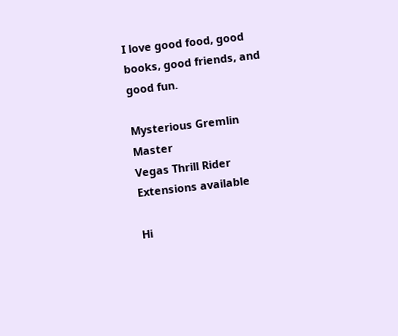I love good food, good books, good friends, and good fun.

Mysterious Gremlin Master
Vegas Thrill Rider
Extensions available

Hi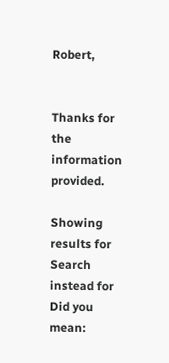Robert,


Thanks for the information provided.

Showing results for
Search instead for
Did you mean: